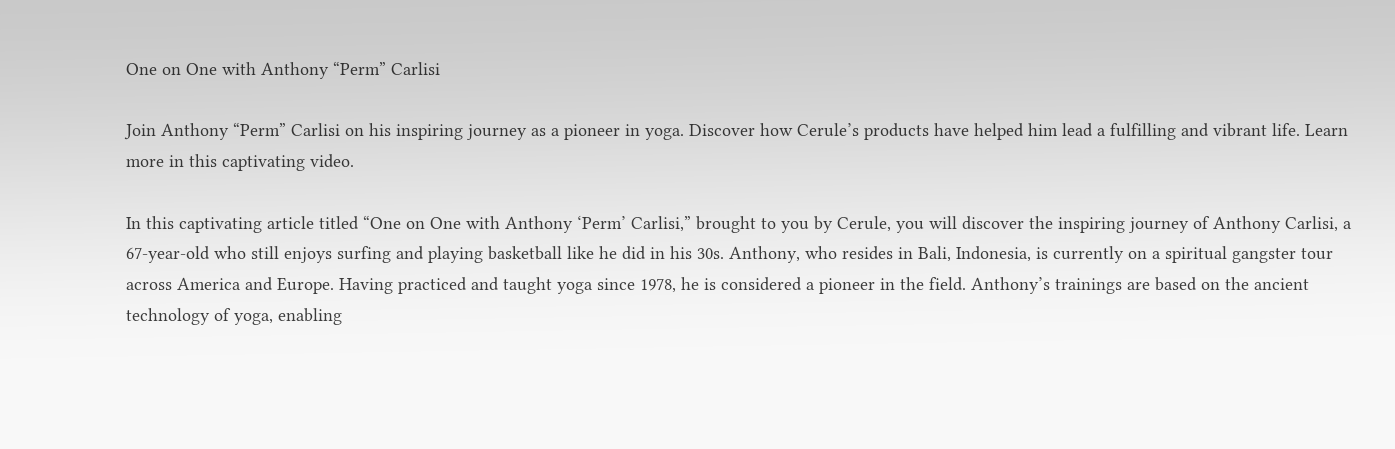One on One with Anthony “Perm” Carlisi

Join Anthony “Perm” Carlisi on his inspiring journey as a pioneer in yoga. Discover how Cerule’s products have helped him lead a fulfilling and vibrant life. Learn more in this captivating video.

In this captivating article titled “One on One with Anthony ‘Perm’ Carlisi,” brought to you by Cerule, you will discover the inspiring journey of Anthony Carlisi, a 67-year-old who still enjoys surfing and playing basketball like he did in his 30s. Anthony, who resides in Bali, Indonesia, is currently on a spiritual gangster tour across America and Europe. Having practiced and taught yoga since 1978, he is considered a pioneer in the field. Anthony’s trainings are based on the ancient technology of yoga, enabling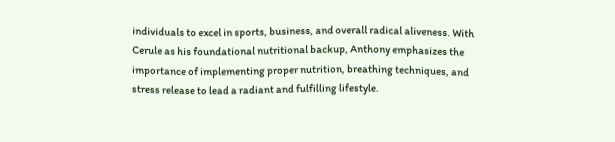individuals to excel in sports, business, and overall radical aliveness. With Cerule as his foundational nutritional backup, Anthony emphasizes the importance of implementing proper nutrition, breathing techniques, and stress release to lead a radiant and fulfilling lifestyle.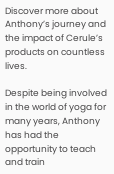Discover more about Anthony’s journey and the impact of Cerule’s products on countless lives.

Despite being involved in the world of yoga for many years, Anthony has had the opportunity to teach and train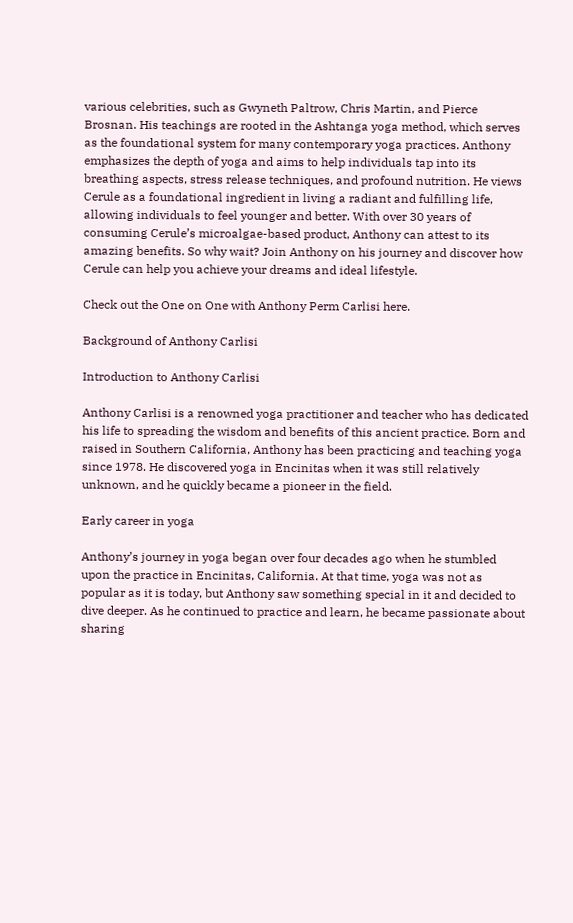various celebrities, such as Gwyneth Paltrow, Chris Martin, and Pierce Brosnan. His teachings are rooted in the Ashtanga yoga method, which serves as the foundational system for many contemporary yoga practices. Anthony emphasizes the depth of yoga and aims to help individuals tap into its breathing aspects, stress release techniques, and profound nutrition. He views Cerule as a foundational ingredient in living a radiant and fulfilling life, allowing individuals to feel younger and better. With over 30 years of consuming Cerule’s microalgae-based product, Anthony can attest to its amazing benefits. So why wait? Join Anthony on his journey and discover how Cerule can help you achieve your dreams and ideal lifestyle.

Check out the One on One with Anthony Perm Carlisi here.

Background of Anthony Carlisi

Introduction to Anthony Carlisi

Anthony Carlisi is a renowned yoga practitioner and teacher who has dedicated his life to spreading the wisdom and benefits of this ancient practice. Born and raised in Southern California, Anthony has been practicing and teaching yoga since 1978. He discovered yoga in Encinitas when it was still relatively unknown, and he quickly became a pioneer in the field.

Early career in yoga

Anthony’s journey in yoga began over four decades ago when he stumbled upon the practice in Encinitas, California. At that time, yoga was not as popular as it is today, but Anthony saw something special in it and decided to dive deeper. As he continued to practice and learn, he became passionate about sharing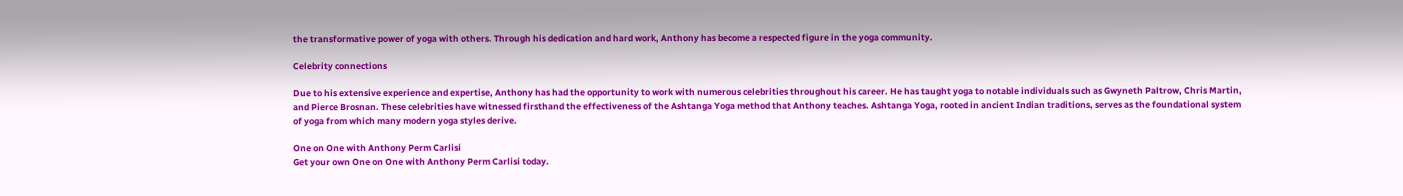the transformative power of yoga with others. Through his dedication and hard work, Anthony has become a respected figure in the yoga community.

Celebrity connections

Due to his extensive experience and expertise, Anthony has had the opportunity to work with numerous celebrities throughout his career. He has taught yoga to notable individuals such as Gwyneth Paltrow, Chris Martin, and Pierce Brosnan. These celebrities have witnessed firsthand the effectiveness of the Ashtanga Yoga method that Anthony teaches. Ashtanga Yoga, rooted in ancient Indian traditions, serves as the foundational system of yoga from which many modern yoga styles derive.

One on One with Anthony Perm Carlisi
Get your own One on One with Anthony Perm Carlisi today.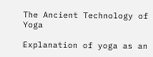The Ancient Technology of Yoga

Explanation of yoga as an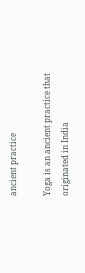ancient practice

Yoga is an ancient practice that originated in India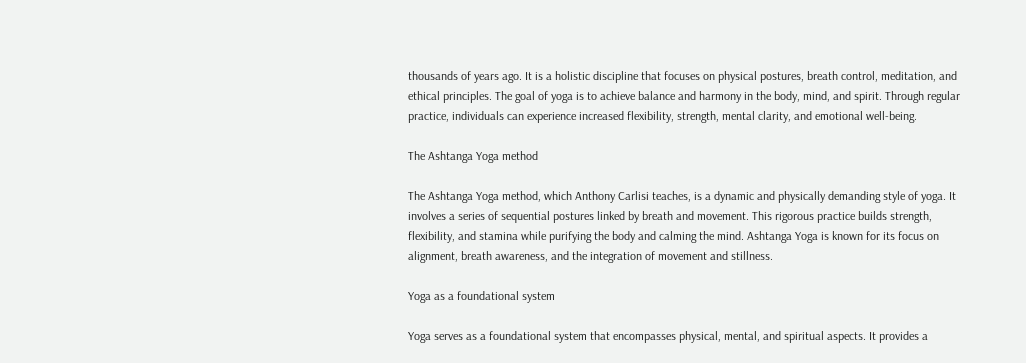thousands of years ago. It is a holistic discipline that focuses on physical postures, breath control, meditation, and ethical principles. The goal of yoga is to achieve balance and harmony in the body, mind, and spirit. Through regular practice, individuals can experience increased flexibility, strength, mental clarity, and emotional well-being.

The Ashtanga Yoga method

The Ashtanga Yoga method, which Anthony Carlisi teaches, is a dynamic and physically demanding style of yoga. It involves a series of sequential postures linked by breath and movement. This rigorous practice builds strength, flexibility, and stamina while purifying the body and calming the mind. Ashtanga Yoga is known for its focus on alignment, breath awareness, and the integration of movement and stillness.

Yoga as a foundational system

Yoga serves as a foundational system that encompasses physical, mental, and spiritual aspects. It provides a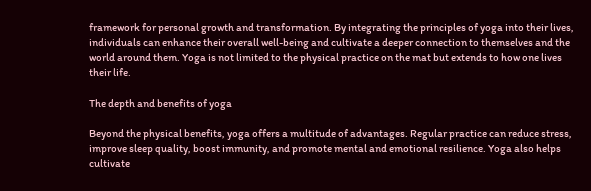framework for personal growth and transformation. By integrating the principles of yoga into their lives, individuals can enhance their overall well-being and cultivate a deeper connection to themselves and the world around them. Yoga is not limited to the physical practice on the mat but extends to how one lives their life.

The depth and benefits of yoga

Beyond the physical benefits, yoga offers a multitude of advantages. Regular practice can reduce stress, improve sleep quality, boost immunity, and promote mental and emotional resilience. Yoga also helps cultivate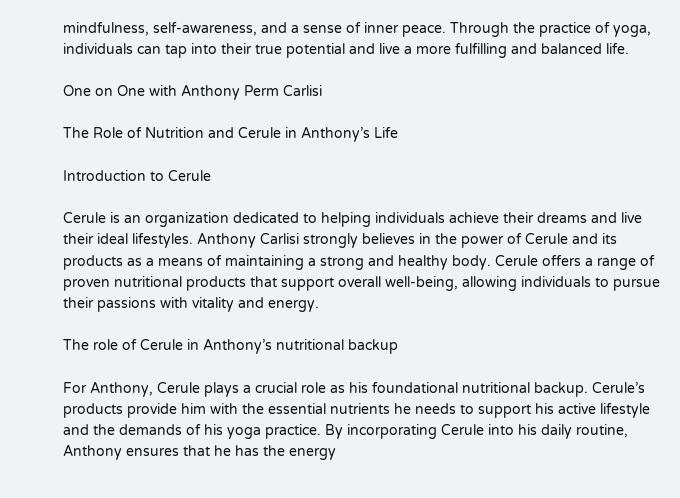mindfulness, self-awareness, and a sense of inner peace. Through the practice of yoga, individuals can tap into their true potential and live a more fulfilling and balanced life.

One on One with Anthony Perm Carlisi

The Role of Nutrition and Cerule in Anthony’s Life

Introduction to Cerule

Cerule is an organization dedicated to helping individuals achieve their dreams and live their ideal lifestyles. Anthony Carlisi strongly believes in the power of Cerule and its products as a means of maintaining a strong and healthy body. Cerule offers a range of proven nutritional products that support overall well-being, allowing individuals to pursue their passions with vitality and energy.

The role of Cerule in Anthony’s nutritional backup

For Anthony, Cerule plays a crucial role as his foundational nutritional backup. Cerule’s products provide him with the essential nutrients he needs to support his active lifestyle and the demands of his yoga practice. By incorporating Cerule into his daily routine, Anthony ensures that he has the energy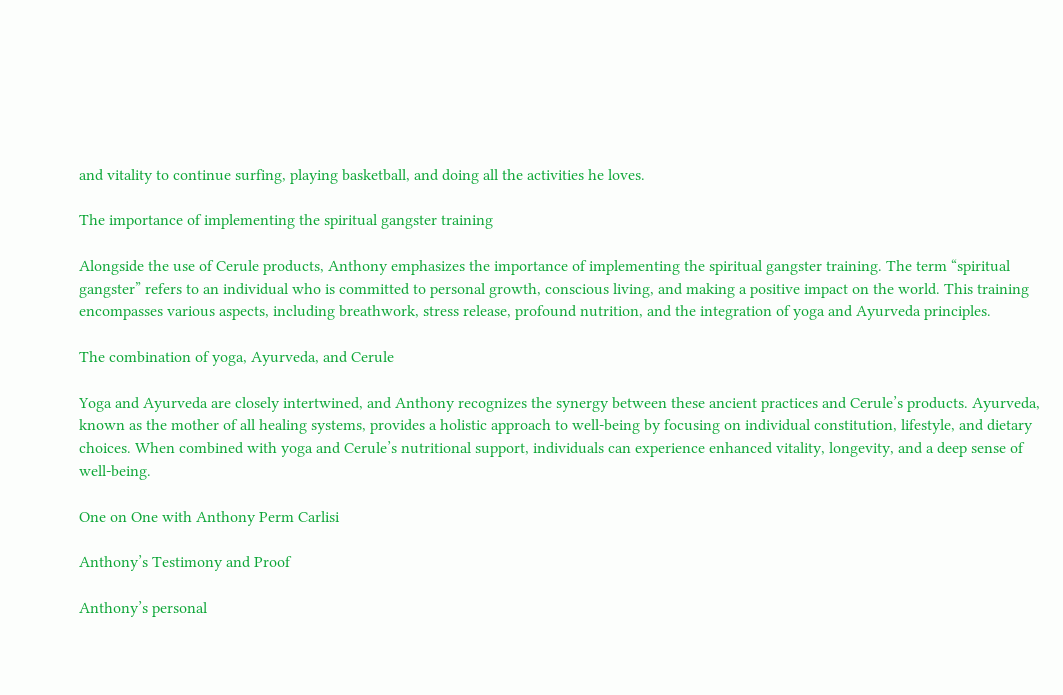and vitality to continue surfing, playing basketball, and doing all the activities he loves.

The importance of implementing the spiritual gangster training

Alongside the use of Cerule products, Anthony emphasizes the importance of implementing the spiritual gangster training. The term “spiritual gangster” refers to an individual who is committed to personal growth, conscious living, and making a positive impact on the world. This training encompasses various aspects, including breathwork, stress release, profound nutrition, and the integration of yoga and Ayurveda principles.

The combination of yoga, Ayurveda, and Cerule

Yoga and Ayurveda are closely intertwined, and Anthony recognizes the synergy between these ancient practices and Cerule’s products. Ayurveda, known as the mother of all healing systems, provides a holistic approach to well-being by focusing on individual constitution, lifestyle, and dietary choices. When combined with yoga and Cerule’s nutritional support, individuals can experience enhanced vitality, longevity, and a deep sense of well-being.

One on One with Anthony Perm Carlisi

Anthony’s Testimony and Proof

Anthony’s personal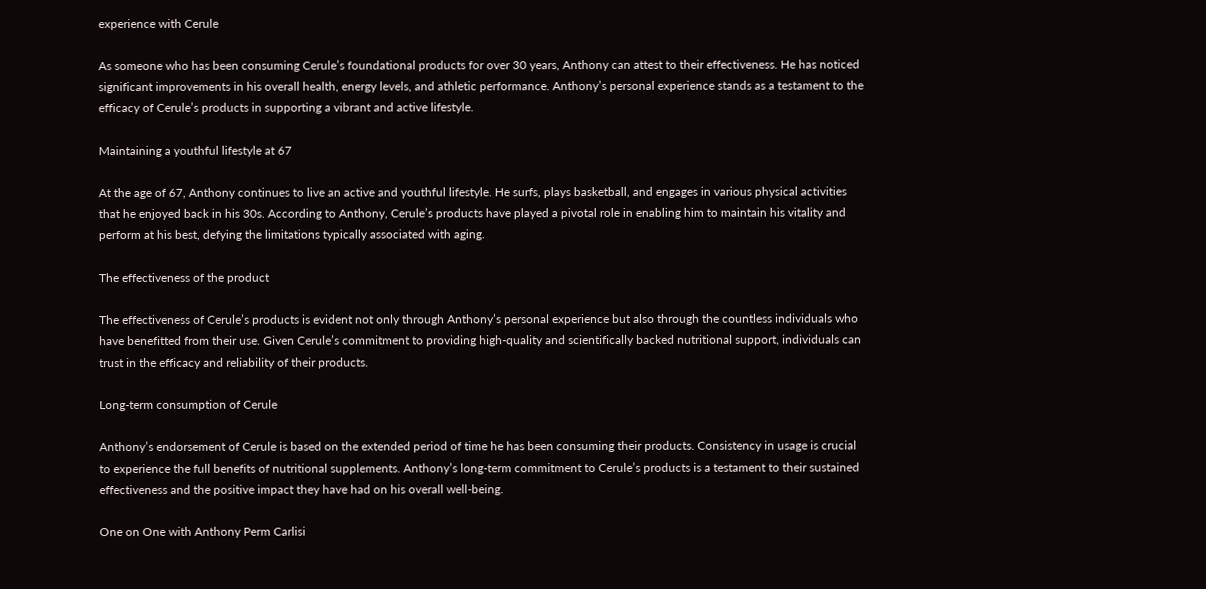experience with Cerule

As someone who has been consuming Cerule’s foundational products for over 30 years, Anthony can attest to their effectiveness. He has noticed significant improvements in his overall health, energy levels, and athletic performance. Anthony’s personal experience stands as a testament to the efficacy of Cerule’s products in supporting a vibrant and active lifestyle.

Maintaining a youthful lifestyle at 67

At the age of 67, Anthony continues to live an active and youthful lifestyle. He surfs, plays basketball, and engages in various physical activities that he enjoyed back in his 30s. According to Anthony, Cerule’s products have played a pivotal role in enabling him to maintain his vitality and perform at his best, defying the limitations typically associated with aging.

The effectiveness of the product

The effectiveness of Cerule’s products is evident not only through Anthony’s personal experience but also through the countless individuals who have benefitted from their use. Given Cerule’s commitment to providing high-quality and scientifically backed nutritional support, individuals can trust in the efficacy and reliability of their products.

Long-term consumption of Cerule

Anthony’s endorsement of Cerule is based on the extended period of time he has been consuming their products. Consistency in usage is crucial to experience the full benefits of nutritional supplements. Anthony’s long-term commitment to Cerule’s products is a testament to their sustained effectiveness and the positive impact they have had on his overall well-being.

One on One with Anthony Perm Carlisi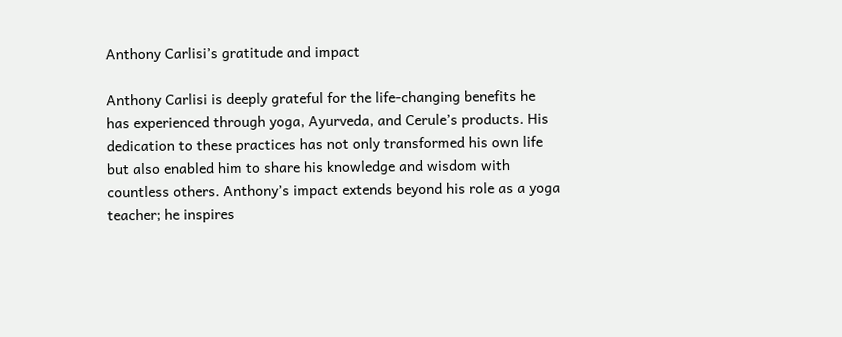Anthony Carlisi’s gratitude and impact

Anthony Carlisi is deeply grateful for the life-changing benefits he has experienced through yoga, Ayurveda, and Cerule’s products. His dedication to these practices has not only transformed his own life but also enabled him to share his knowledge and wisdom with countless others. Anthony’s impact extends beyond his role as a yoga teacher; he inspires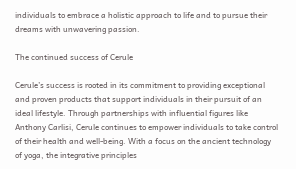individuals to embrace a holistic approach to life and to pursue their dreams with unwavering passion.

The continued success of Cerule

Cerule’s success is rooted in its commitment to providing exceptional and proven products that support individuals in their pursuit of an ideal lifestyle. Through partnerships with influential figures like Anthony Carlisi, Cerule continues to empower individuals to take control of their health and well-being. With a focus on the ancient technology of yoga, the integrative principles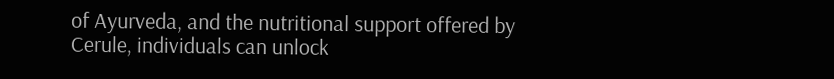of Ayurveda, and the nutritional support offered by Cerule, individuals can unlock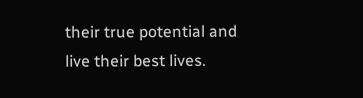their true potential and live their best lives.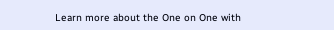Learn more about the One on One with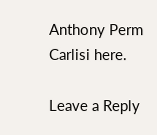Anthony Perm Carlisi here.

Leave a Reply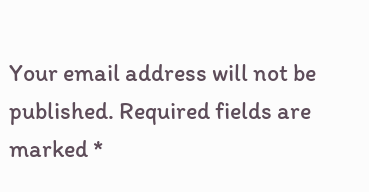Your email address will not be published. Required fields are marked *